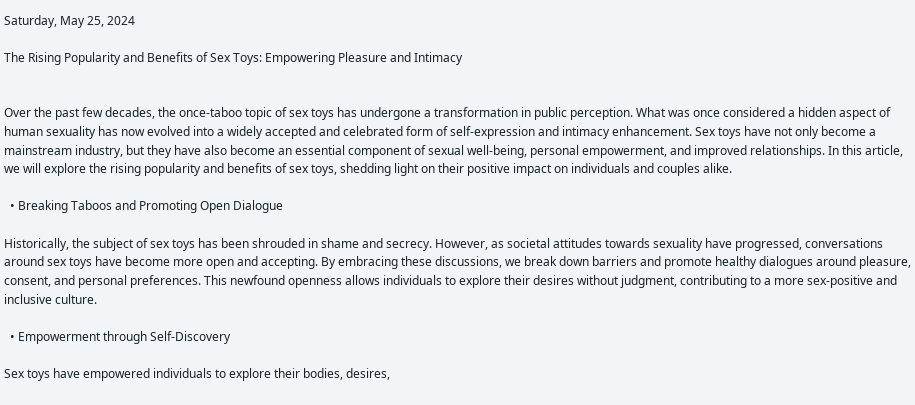Saturday, May 25, 2024

The Rising Popularity and Benefits of Sex Toys: Empowering Pleasure and Intimacy


Over the past few decades, the once-taboo topic of sex toys has undergone a transformation in public perception. What was once considered a hidden aspect of human sexuality has now evolved into a widely accepted and celebrated form of self-expression and intimacy enhancement. Sex toys have not only become a mainstream industry, but they have also become an essential component of sexual well-being, personal empowerment, and improved relationships. In this article, we will explore the rising popularity and benefits of sex toys, shedding light on their positive impact on individuals and couples alike.

  • Breaking Taboos and Promoting Open Dialogue

Historically, the subject of sex toys has been shrouded in shame and secrecy. However, as societal attitudes towards sexuality have progressed, conversations around sex toys have become more open and accepting. By embracing these discussions, we break down barriers and promote healthy dialogues around pleasure, consent, and personal preferences. This newfound openness allows individuals to explore their desires without judgment, contributing to a more sex-positive and inclusive culture.

  • Empowerment through Self-Discovery

Sex toys have empowered individuals to explore their bodies, desires,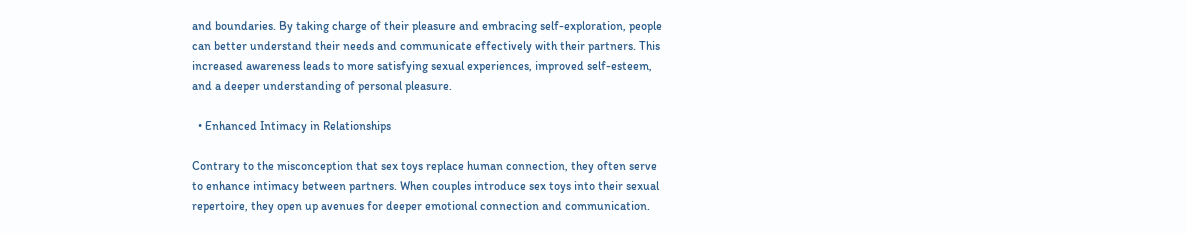and boundaries. By taking charge of their pleasure and embracing self-exploration, people can better understand their needs and communicate effectively with their partners. This increased awareness leads to more satisfying sexual experiences, improved self-esteem, and a deeper understanding of personal pleasure.

  • Enhanced Intimacy in Relationships

Contrary to the misconception that sex toys replace human connection, they often serve to enhance intimacy between partners. When couples introduce sex toys into their sexual repertoire, they open up avenues for deeper emotional connection and communication.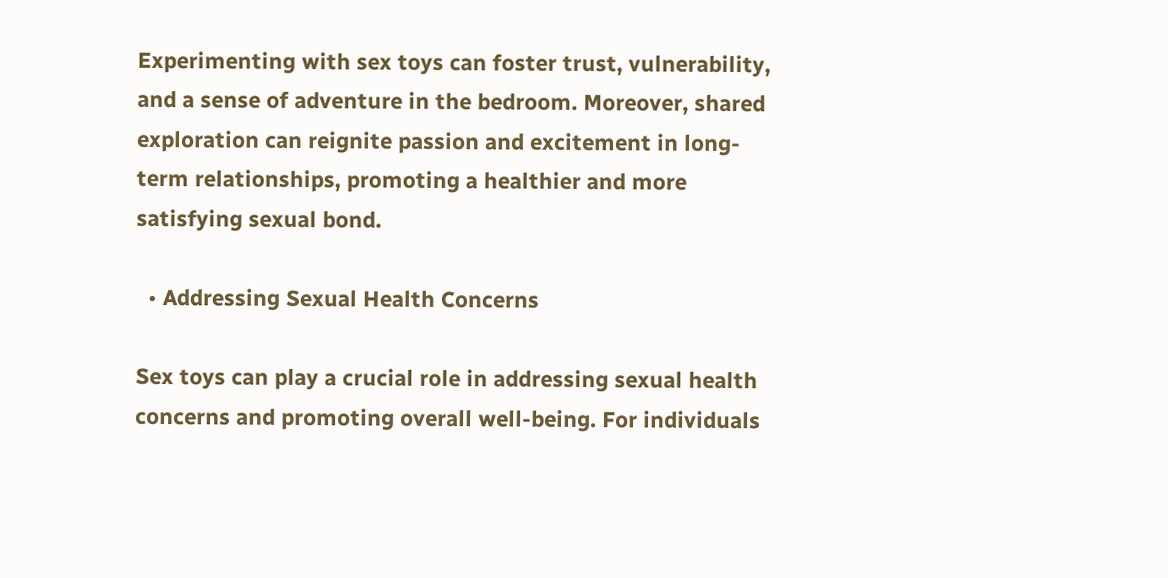Experimenting with sex toys can foster trust, vulnerability, and a sense of adventure in the bedroom. Moreover, shared exploration can reignite passion and excitement in long-term relationships, promoting a healthier and more satisfying sexual bond.

  • Addressing Sexual Health Concerns

Sex toys can play a crucial role in addressing sexual health concerns and promoting overall well-being. For individuals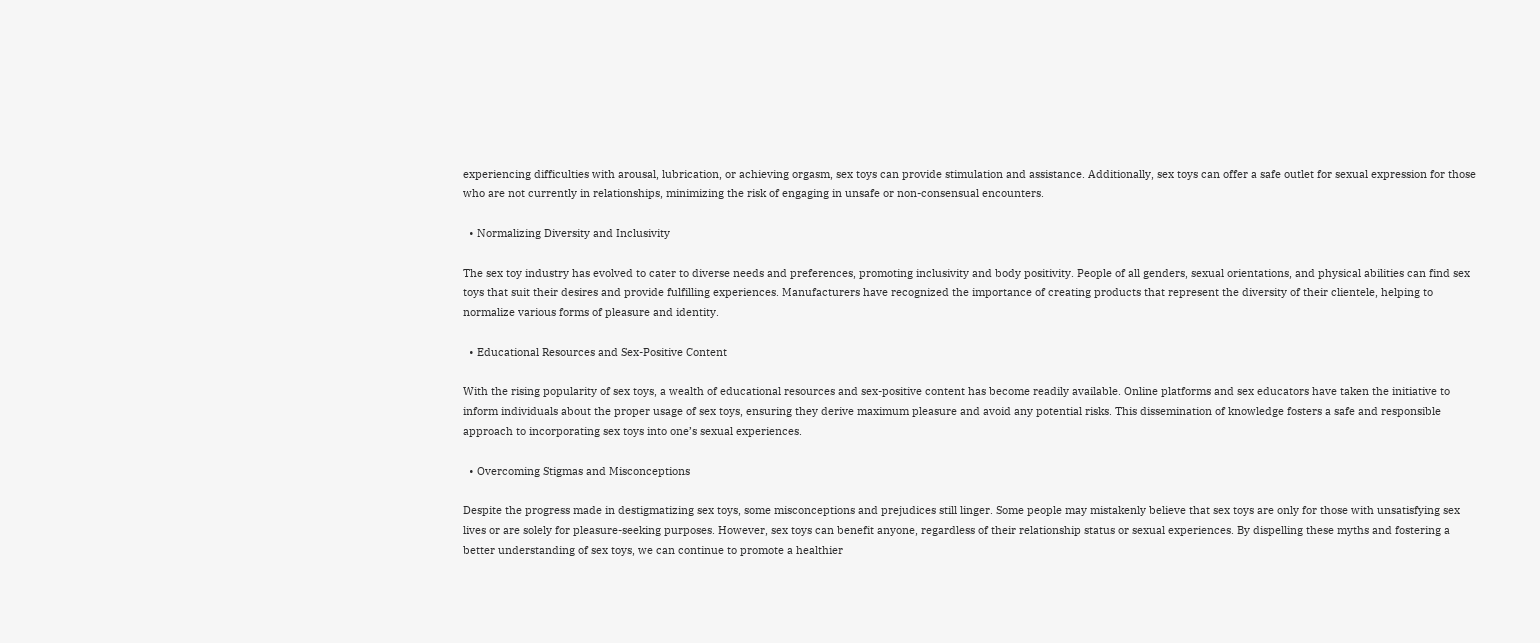experiencing difficulties with arousal, lubrication, or achieving orgasm, sex toys can provide stimulation and assistance. Additionally, sex toys can offer a safe outlet for sexual expression for those who are not currently in relationships, minimizing the risk of engaging in unsafe or non-consensual encounters.

  • Normalizing Diversity and Inclusivity

The sex toy industry has evolved to cater to diverse needs and preferences, promoting inclusivity and body positivity. People of all genders, sexual orientations, and physical abilities can find sex toys that suit their desires and provide fulfilling experiences. Manufacturers have recognized the importance of creating products that represent the diversity of their clientele, helping to normalize various forms of pleasure and identity.

  • Educational Resources and Sex-Positive Content

With the rising popularity of sex toys, a wealth of educational resources and sex-positive content has become readily available. Online platforms and sex educators have taken the initiative to inform individuals about the proper usage of sex toys, ensuring they derive maximum pleasure and avoid any potential risks. This dissemination of knowledge fosters a safe and responsible approach to incorporating sex toys into one’s sexual experiences.

  • Overcoming Stigmas and Misconceptions

Despite the progress made in destigmatizing sex toys, some misconceptions and prejudices still linger. Some people may mistakenly believe that sex toys are only for those with unsatisfying sex lives or are solely for pleasure-seeking purposes. However, sex toys can benefit anyone, regardless of their relationship status or sexual experiences. By dispelling these myths and fostering a better understanding of sex toys, we can continue to promote a healthier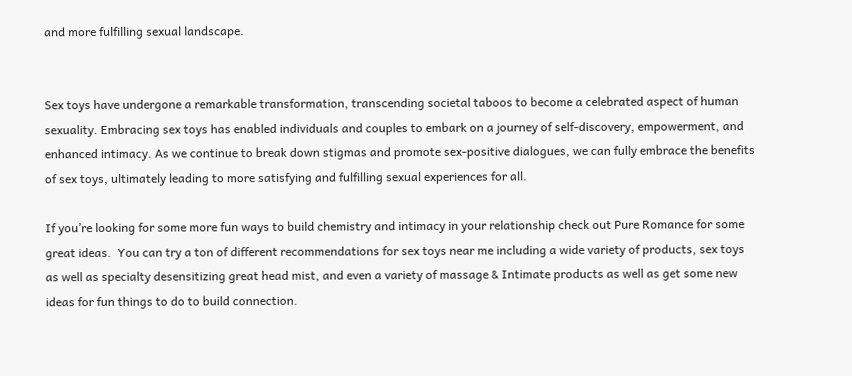and more fulfilling sexual landscape.


Sex toys have undergone a remarkable transformation, transcending societal taboos to become a celebrated aspect of human sexuality. Embracing sex toys has enabled individuals and couples to embark on a journey of self-discovery, empowerment, and enhanced intimacy. As we continue to break down stigmas and promote sex-positive dialogues, we can fully embrace the benefits of sex toys, ultimately leading to more satisfying and fulfilling sexual experiences for all.

If you’re looking for some more fun ways to build chemistry and intimacy in your relationship check out Pure Romance for some great ideas.  You can try a ton of different recommendations for sex toys near me including a wide variety of products, sex toys as well as specialty desensitizing great head mist, and even a variety of massage & Intimate products as well as get some new ideas for fun things to do to build connection.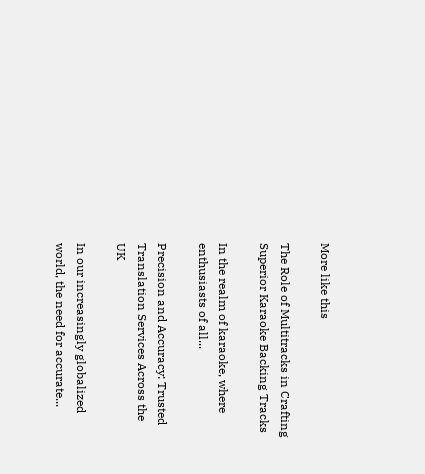More like this

The Role of Multitracks in Crafting Superior Karaoke Backing Tracks

In the realm of karaoke, where enthusiasts of all...

Precision and Accuracy: Trusted Translation Services Across the UK

In our increasingly globalized world, the need for accurate...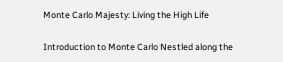Monte Carlo Majesty: Living the High Life

Introduction to Monte Carlo Nestled along the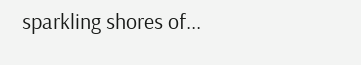sparkling shores of...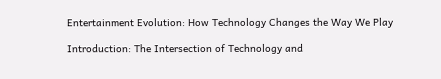Entertainment Evolution: How Technology Changes the Way We Play

Introduction: The Intersection of Technology and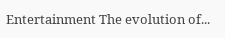Entertainment The evolution of...